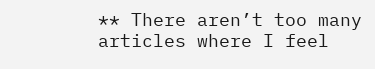** There aren’t too many articles where I feel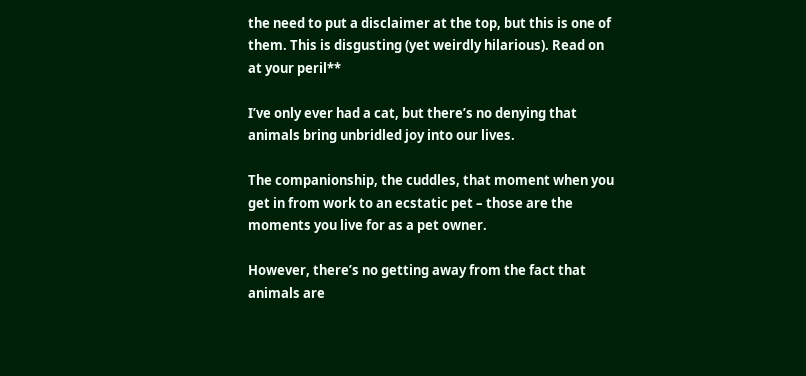the need to put a disclaimer at the top, but this is one of them. This is disgusting (yet weirdly hilarious). Read on at your peril**

I’ve only ever had a cat, but there’s no denying that animals bring unbridled joy into our lives.

The companionship, the cuddles, that moment when you get in from work to an ecstatic pet – those are the moments you live for as a pet owner.

However, there’s no getting away from the fact that animals are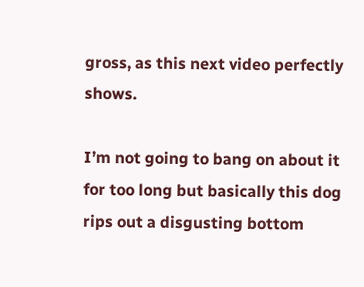gross, as this next video perfectly shows.

I’m not going to bang on about it for too long but basically this dog rips out a disgusting bottom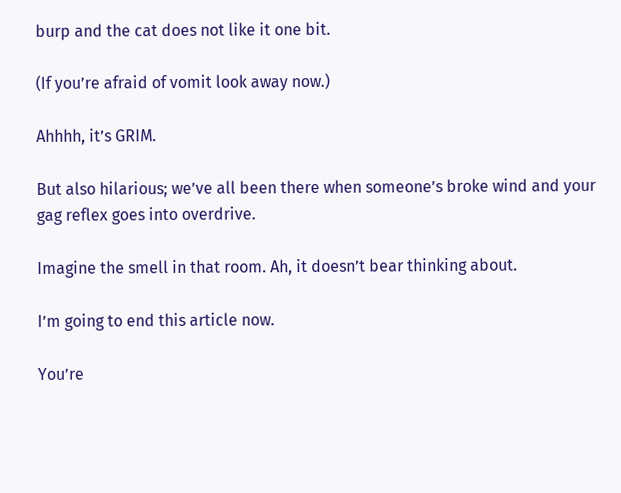burp and the cat does not like it one bit.

(If you’re afraid of vomit look away now.)

Ahhhh, it’s GRIM.

But also hilarious; we’ve all been there when someone’s broke wind and your gag reflex goes into overdrive.

Imagine the smell in that room. Ah, it doesn’t bear thinking about.

I’m going to end this article now.

You’re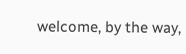welcome, by the way,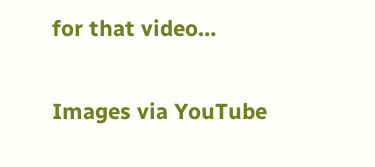for that video…

Images via YouTube